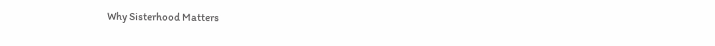Why Sisterhood Matters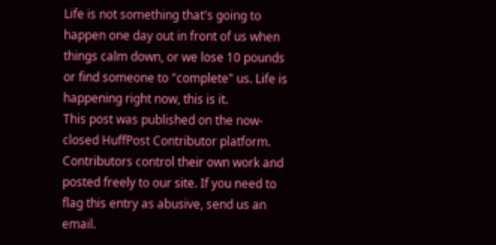Life is not something that's going to happen one day out in front of us when things calm down, or we lose 10 pounds or find someone to "complete" us. Life is happening right now, this is it.
This post was published on the now-closed HuffPost Contributor platform. Contributors control their own work and posted freely to our site. If you need to flag this entry as abusive, send us an email.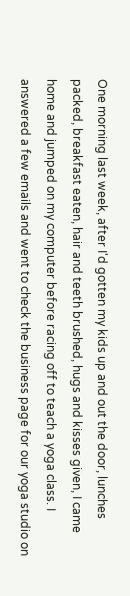One morning last week, after I'd gotten my kids up and out the door, lunches packed, breakfast eaten, hair and teeth brushed, hugs and kisses given, I came home and jumped on my computer before racing off to teach a yoga class. I answered a few emails and went to check the business page for our yoga studio on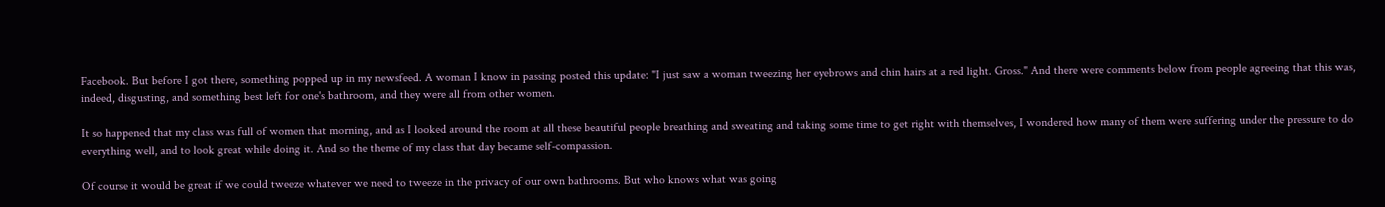Facebook. But before I got there, something popped up in my newsfeed. A woman I know in passing posted this update: "I just saw a woman tweezing her eyebrows and chin hairs at a red light. Gross." And there were comments below from people agreeing that this was, indeed, disgusting, and something best left for one's bathroom, and they were all from other women.

It so happened that my class was full of women that morning, and as I looked around the room at all these beautiful people breathing and sweating and taking some time to get right with themselves, I wondered how many of them were suffering under the pressure to do everything well, and to look great while doing it. And so the theme of my class that day became self-compassion.

Of course it would be great if we could tweeze whatever we need to tweeze in the privacy of our own bathrooms. But who knows what was going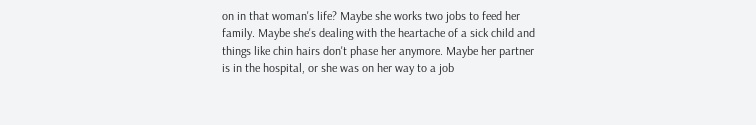on in that woman's life? Maybe she works two jobs to feed her family. Maybe she's dealing with the heartache of a sick child and things like chin hairs don't phase her anymore. Maybe her partner is in the hospital, or she was on her way to a job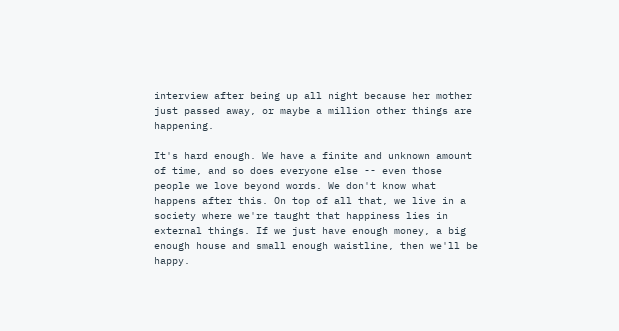interview after being up all night because her mother just passed away, or maybe a million other things are happening.

It's hard enough. We have a finite and unknown amount of time, and so does everyone else -- even those people we love beyond words. We don't know what happens after this. On top of all that, we live in a society where we're taught that happiness lies in external things. If we just have enough money, a big enough house and small enough waistline, then we'll be happy.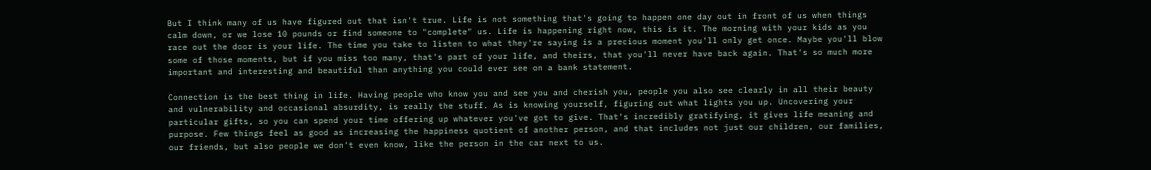But I think many of us have figured out that isn't true. Life is not something that's going to happen one day out in front of us when things calm down, or we lose 10 pounds or find someone to "complete" us. Life is happening right now, this is it. The morning with your kids as you race out the door is your life. The time you take to listen to what they're saying is a precious moment you'll only get once. Maybe you'll blow some of those moments, but if you miss too many, that's part of your life, and theirs, that you'll never have back again. That's so much more important and interesting and beautiful than anything you could ever see on a bank statement.

Connection is the best thing in life. Having people who know you and see you and cherish you, people you also see clearly in all their beauty and vulnerability and occasional absurdity, is really the stuff. As is knowing yourself, figuring out what lights you up. Uncovering your particular gifts, so you can spend your time offering up whatever you've got to give. That's incredibly gratifying, it gives life meaning and purpose. Few things feel as good as increasing the happiness quotient of another person, and that includes not just our children, our families, our friends, but also people we don't even know, like the person in the car next to us.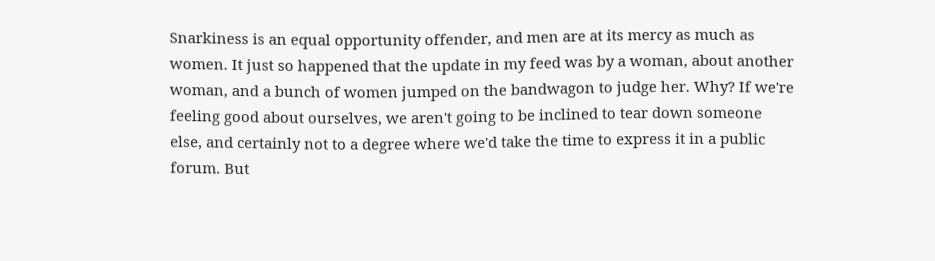Snarkiness is an equal opportunity offender, and men are at its mercy as much as women. It just so happened that the update in my feed was by a woman, about another woman, and a bunch of women jumped on the bandwagon to judge her. Why? If we're feeling good about ourselves, we aren't going to be inclined to tear down someone else, and certainly not to a degree where we'd take the time to express it in a public forum. But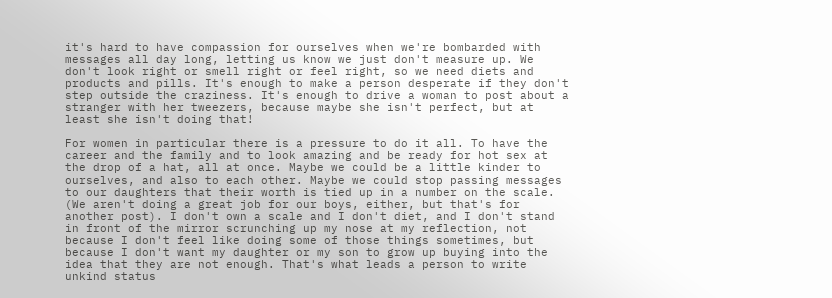it's hard to have compassion for ourselves when we're bombarded with messages all day long, letting us know we just don't measure up. We don't look right or smell right or feel right, so we need diets and products and pills. It's enough to make a person desperate if they don't step outside the craziness. It's enough to drive a woman to post about a stranger with her tweezers, because maybe she isn't perfect, but at least she isn't doing that!

For women in particular there is a pressure to do it all. To have the career and the family and to look amazing and be ready for hot sex at the drop of a hat, all at once. Maybe we could be a little kinder to ourselves, and also to each other. Maybe we could stop passing messages to our daughters that their worth is tied up in a number on the scale. (We aren't doing a great job for our boys, either, but that's for another post). I don't own a scale and I don't diet, and I don't stand in front of the mirror scrunching up my nose at my reflection, not because I don't feel like doing some of those things sometimes, but because I don't want my daughter or my son to grow up buying into the idea that they are not enough. That's what leads a person to write unkind status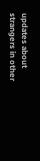updates about strangers in other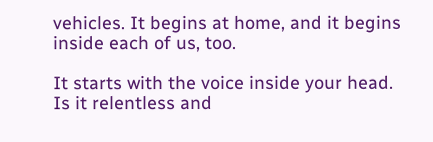vehicles. It begins at home, and it begins inside each of us, too.

It starts with the voice inside your head. Is it relentless and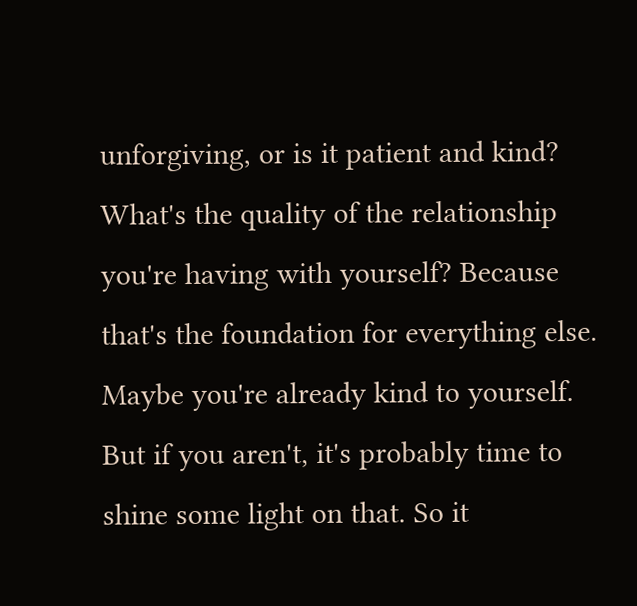unforgiving, or is it patient and kind? What's the quality of the relationship you're having with yourself? Because that's the foundation for everything else. Maybe you're already kind to yourself. But if you aren't, it's probably time to shine some light on that. So it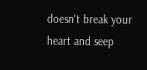doesn't break your heart and seep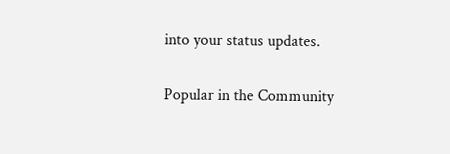into your status updates.

Popular in the Community